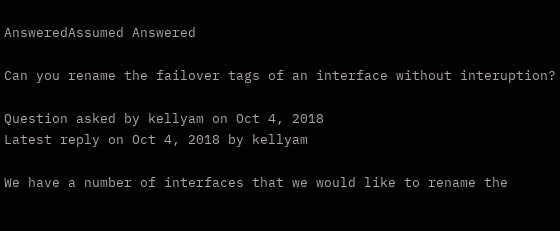AnsweredAssumed Answered

Can you rename the failover tags of an interface without interuption?

Question asked by kellyam on Oct 4, 2018
Latest reply on Oct 4, 2018 by kellyam

We have a number of interfaces that we would like to rename the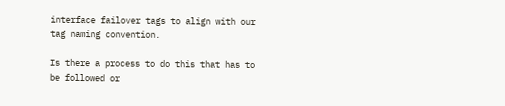interface failover tags to align with our tag naming convention.

Is there a process to do this that has to be followed or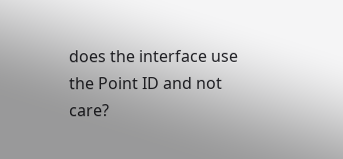does the interface use the Point ID and not care?